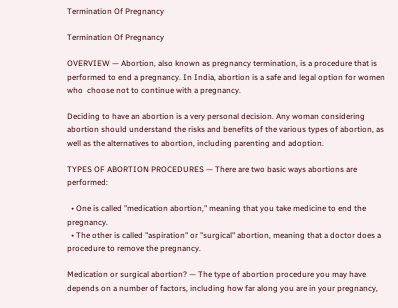Termination Of Pregnancy

Termination Of Pregnancy

OVERVIEW — Abortion, also known as pregnancy termination, is a procedure that is performed to end a pregnancy. In India, abortion is a safe and legal option for women who  choose not to continue with a pregnancy.

Deciding to have an abortion is a very personal decision. Any woman considering abortion should understand the risks and benefits of the various types of abortion, as well as the alternatives to abortion, including parenting and adoption.

TYPES OF ABORTION PROCEDURES — There are two basic ways abortions are performed:

  • One is called "medication abortion," meaning that you take medicine to end the pregnancy.
  • The other is called "aspiration" or "surgical" abortion, meaning that a doctor does a procedure to remove the pregnancy.

Medication or surgical abortion? — The type of abortion procedure you may have depends on a number of factors, including how far along you are in your pregnancy,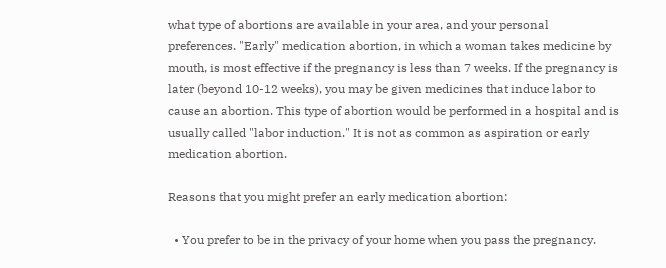what type of abortions are available in your area, and your personal preferences. "Early" medication abortion, in which a woman takes medicine by mouth, is most effective if the pregnancy is less than 7 weeks. If the pregnancy is later (beyond 10-12 weeks), you may be given medicines that induce labor to cause an abortion. This type of abortion would be performed in a hospital and is usually called "labor induction." It is not as common as aspiration or early medication abortion.

Reasons that you might prefer an early medication abortion:

  • You prefer to be in the privacy of your home when you pass the pregnancy.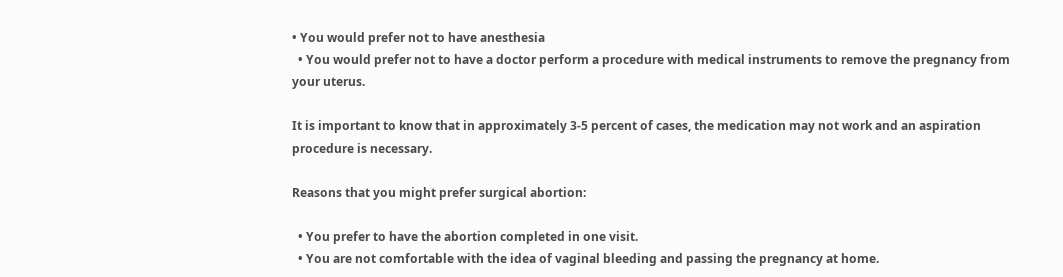• You would prefer not to have anesthesia
  • You would prefer not to have a doctor perform a procedure with medical instruments to remove the pregnancy from your uterus.

It is important to know that in approximately 3-5 percent of cases, the medication may not work and an aspiration procedure is necessary.

Reasons that you might prefer surgical abortion:

  • You prefer to have the abortion completed in one visit.
  • You are not comfortable with the idea of vaginal bleeding and passing the pregnancy at home.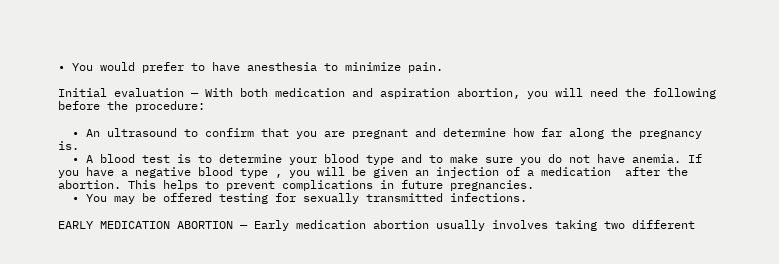• You would prefer to have anesthesia to minimize pain.

Initial evaluation — With both medication and aspiration abortion, you will need the following before the procedure:

  • An ultrasound to confirm that you are pregnant and determine how far along the pregnancy is.
  • A blood test is to determine your blood type and to make sure you do not have anemia. If you have a negative blood type , you will be given an injection of a medication  after the abortion. This helps to prevent complications in future pregnancies.
  • You may be offered testing for sexually transmitted infections.

EARLY MEDICATION ABORTION — Early medication abortion usually involves taking two different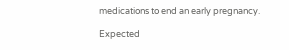medications to end an early pregnancy.

Expected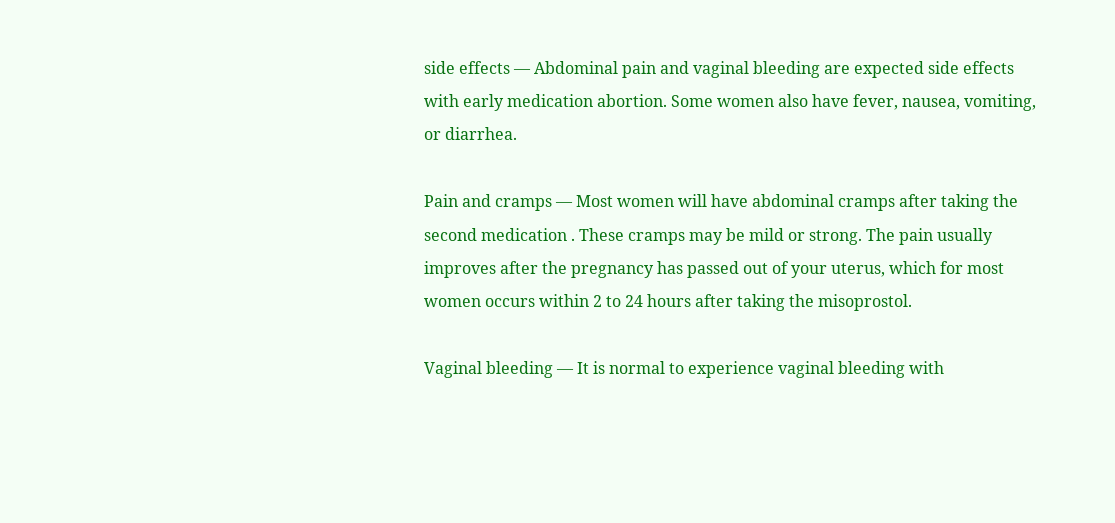side effects — Abdominal pain and vaginal bleeding are expected side effects with early medication abortion. Some women also have fever, nausea, vomiting, or diarrhea.

Pain and cramps — Most women will have abdominal cramps after taking the second medication . These cramps may be mild or strong. The pain usually improves after the pregnancy has passed out of your uterus, which for most women occurs within 2 to 24 hours after taking the misoprostol.

Vaginal bleeding — It is normal to experience vaginal bleeding with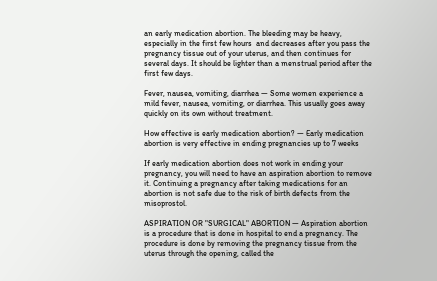an early medication abortion. The bleeding may be heavy, especially in the first few hours  and decreases after you pass the pregnancy tissue out of your uterus, and then continues for several days. It should be lighter than a menstrual period after the first few days.

Fever, nausea, vomiting, diarrhea — Some women experience a mild fever, nausea, vomiting, or diarrhea. This usually goes away quickly on its own without treatment.

How effective is early medication abortion? — Early medication abortion is very effective in ending pregnancies up to 7 weeks

If early medication abortion does not work in ending your pregnancy, you will need to have an aspiration abortion to remove it. Continuing a pregnancy after taking medications for an abortion is not safe due to the risk of birth defects from the misoprostol.

ASPIRATION OR "SURGICAL" ABORTION — Aspiration abortion is a procedure that is done in hospital to end a pregnancy. The procedure is done by removing the pregnancy tissue from the uterus through the opening, called the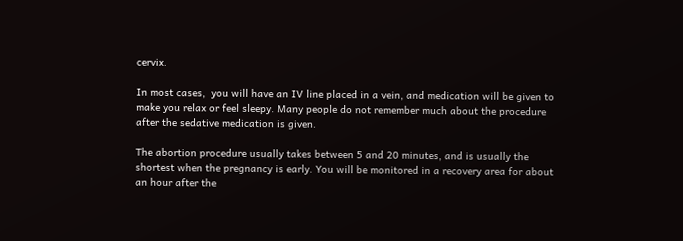cervix.

In most cases,  you will have an IV line placed in a vein, and medication will be given to make you relax or feel sleepy. Many people do not remember much about the procedure after the sedative medication is given.

The abortion procedure usually takes between 5 and 20 minutes, and is usually the shortest when the pregnancy is early. You will be monitored in a recovery area for about an hour after the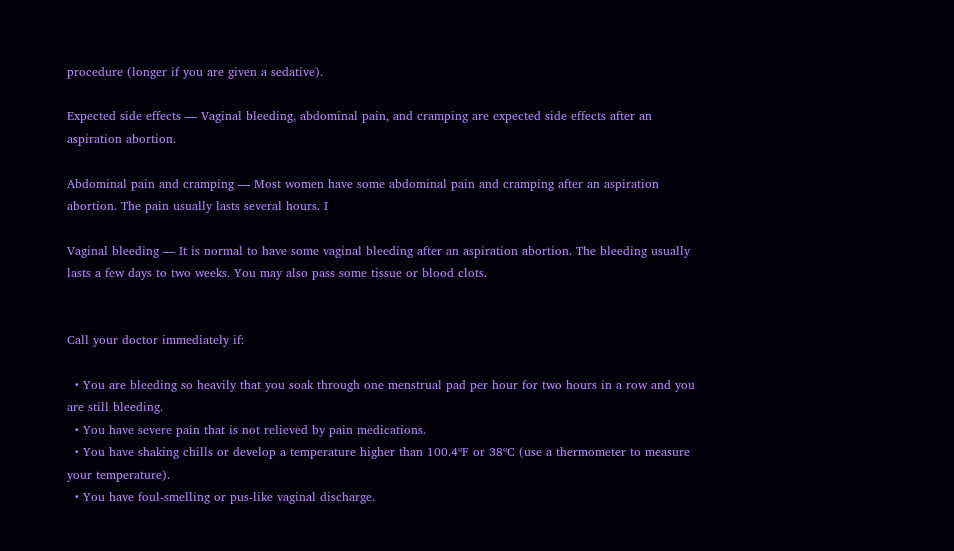procedure (longer if you are given a sedative).

Expected side effects — Vaginal bleeding, abdominal pain, and cramping are expected side effects after an aspiration abortion.

Abdominal pain and cramping — Most women have some abdominal pain and cramping after an aspiration abortion. The pain usually lasts several hours. I

Vaginal bleeding — It is normal to have some vaginal bleeding after an aspiration abortion. The bleeding usually lasts a few days to two weeks. You may also pass some tissue or blood clots.


Call your doctor immediately if:

  • You are bleeding so heavily that you soak through one menstrual pad per hour for two hours in a row and you are still bleeding.
  • You have severe pain that is not relieved by pain medications.
  • You have shaking chills or develop a temperature higher than 100.4ºF or 38ºC (use a thermometer to measure your temperature).
  • You have foul-smelling or pus-like vaginal discharge.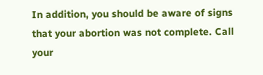In addition, you should be aware of signs that your abortion was not complete. Call your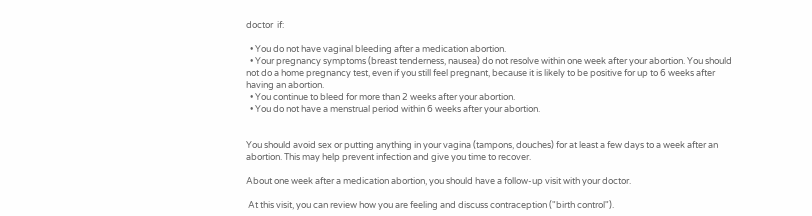doctor  if:

  • You do not have vaginal bleeding after a medication abortion.
  • Your pregnancy symptoms (breast tenderness, nausea) do not resolve within one week after your abortion. You should not do a home pregnancy test, even if you still feel pregnant, because it is likely to be positive for up to 6 weeks after having an abortion.
  • You continue to bleed for more than 2 weeks after your abortion.
  • You do not have a menstrual period within 6 weeks after your abortion.


You should avoid sex or putting anything in your vagina (tampons, douches) for at least a few days to a week after an abortion. This may help prevent infection and give you time to recover.

About one week after a medication abortion, you should have a follow-up visit with your doctor.

 At this visit, you can review how you are feeling and discuss contraception ("birth control").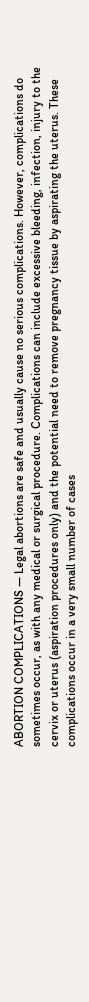ABORTION COMPLICATIONS — Legal abortions are safe and usually cause no serious complications. However, complications do sometimes occur, as with any medical or surgical procedure. Complications can include excessive bleeding, infection, injury to the cervix or uterus (aspiration procedures only) and the potential need to remove pregnancy tissue by aspirating the uterus. These complications occur in a very small number of cases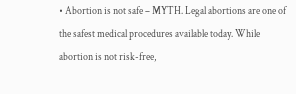• Abortion is not safe – MYTH. Legal abortions are one of the safest medical procedures available today. While abortion is not risk-free,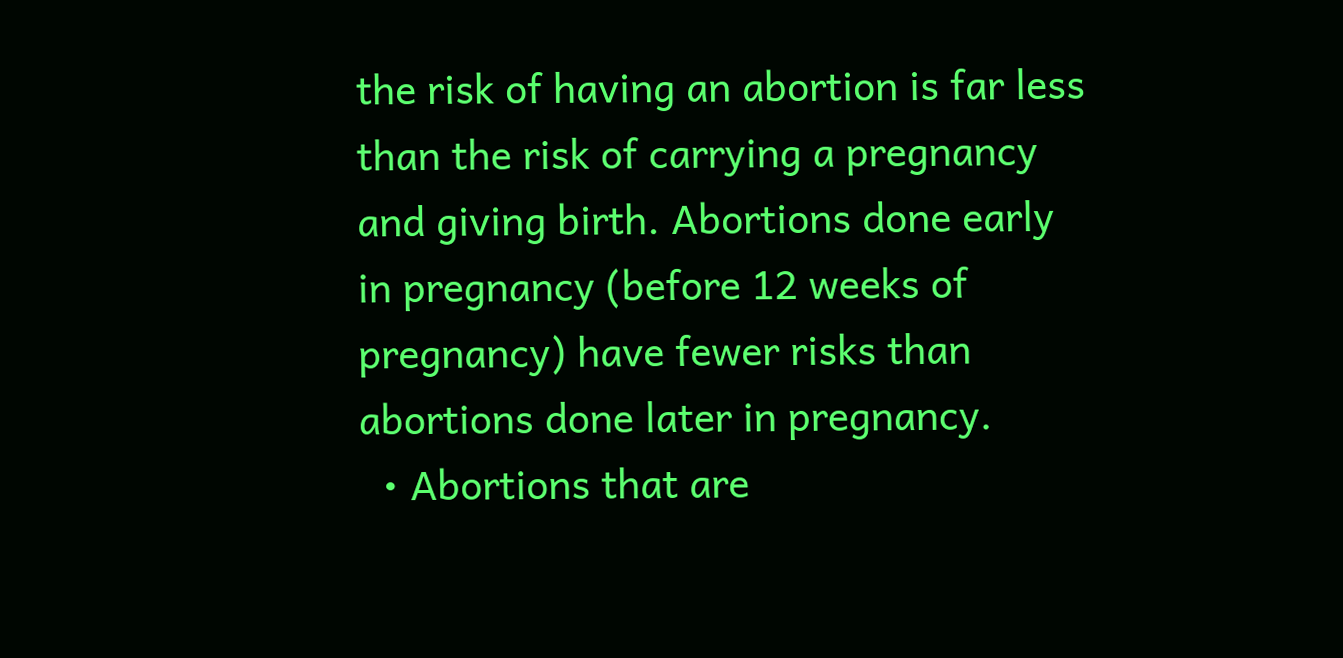the risk of having an abortion is far less than the risk of carrying a pregnancy and giving birth. Abortions done early in pregnancy (before 12 weeks of pregnancy) have fewer risks than abortions done later in pregnancy.
  • Abortions that are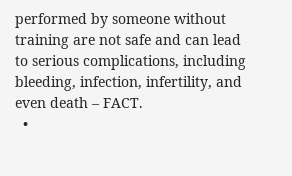performed by someone without training are not safe and can lead to serious complications, including bleeding, infection, infertility, and even death – FACT.
  •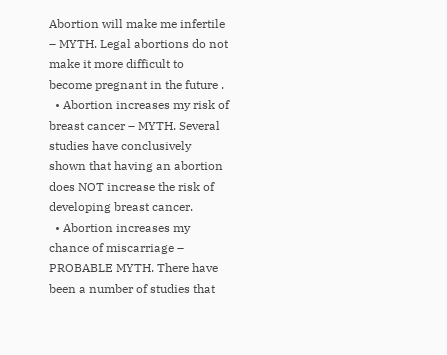Abortion will make me infertile – MYTH. Legal abortions do not make it more difficult to become pregnant in the future .
  • Abortion increases my risk of breast cancer – MYTH. Several studies have conclusively shown that having an abortion does NOT increase the risk of developing breast cancer.
  • Abortion increases my chance of miscarriage – PROBABLE MYTH. There have been a number of studies that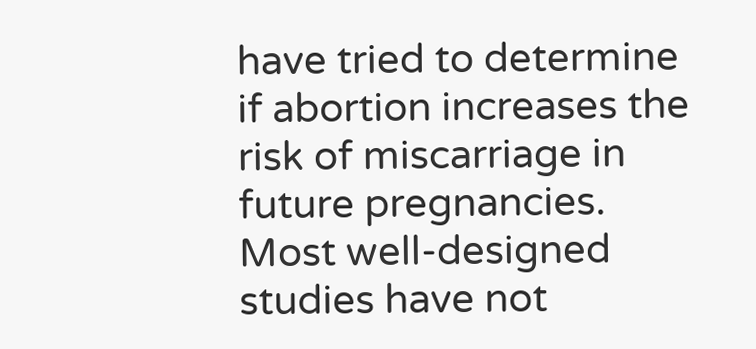have tried to determine if abortion increases the risk of miscarriage in future pregnancies. Most well-designed studies have not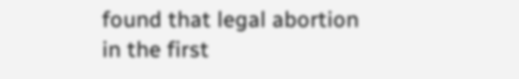found that legal abortion in the first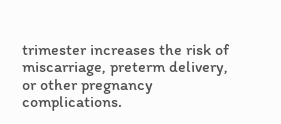trimester increases the risk of miscarriage, preterm delivery, or other pregnancy complications.